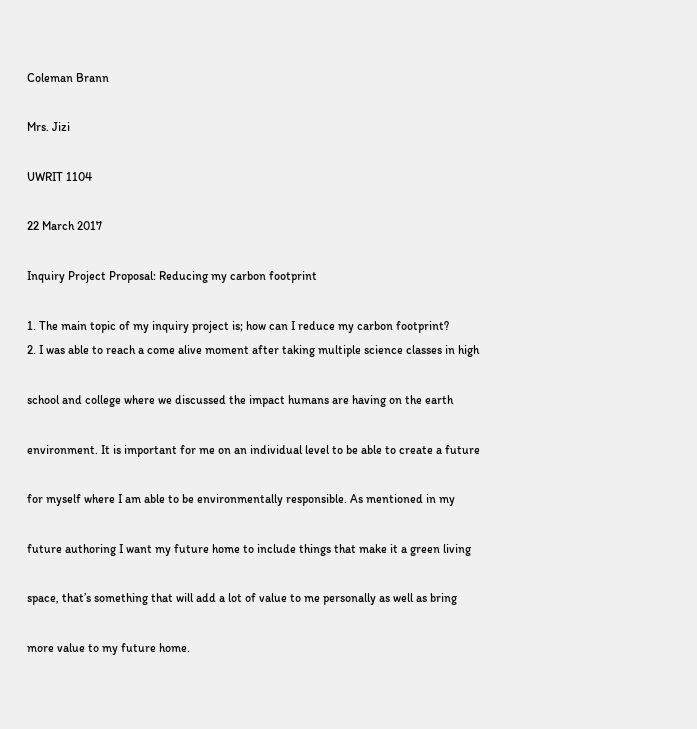Coleman Brann

Mrs. Jizi

UWRIT 1104

22 March 2017

Inquiry Project Proposal: Reducing my carbon footprint

1. The main topic of my inquiry project is; how can I reduce my carbon footprint?
2. I was able to reach a come alive moment after taking multiple science classes in high

school and college where we discussed the impact humans are having on the earth

environment. It is important for me on an individual level to be able to create a future

for myself where I am able to be environmentally responsible. As mentioned in my

future authoring I want my future home to include things that make it a green living

space, that’s something that will add a lot of value to me personally as well as bring

more value to my future home.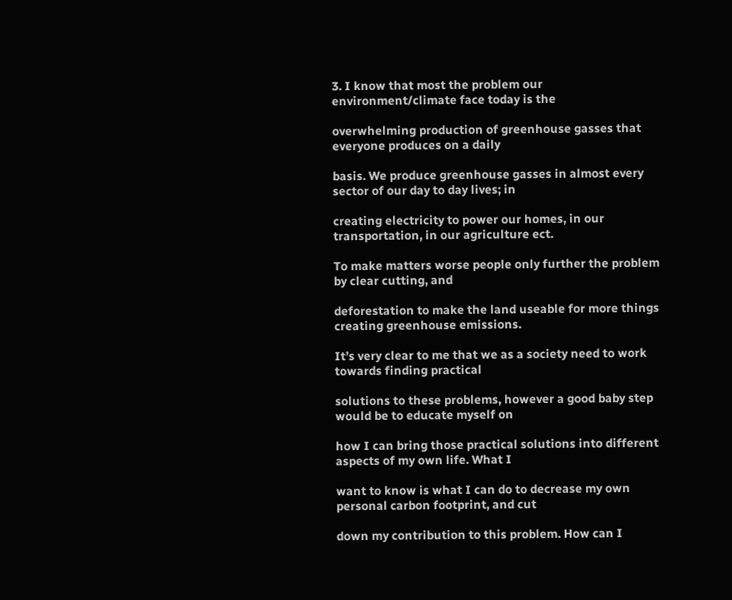3. I know that most the problem our environment/climate face today is the

overwhelming production of greenhouse gasses that everyone produces on a daily

basis. We produce greenhouse gasses in almost every sector of our day to day lives; in

creating electricity to power our homes, in our transportation, in our agriculture ect.

To make matters worse people only further the problem by clear cutting, and

deforestation to make the land useable for more things creating greenhouse emissions.

It’s very clear to me that we as a society need to work towards finding practical

solutions to these problems, however a good baby step would be to educate myself on

how I can bring those practical solutions into different aspects of my own life. What I

want to know is what I can do to decrease my own personal carbon footprint, and cut

down my contribution to this problem. How can I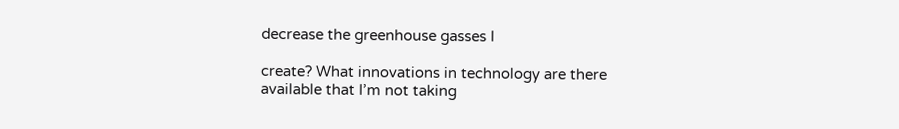decrease the greenhouse gasses I

create? What innovations in technology are there available that I’m not taking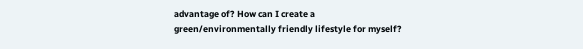advantage of? How can I create a green/environmentally friendly lifestyle for myself?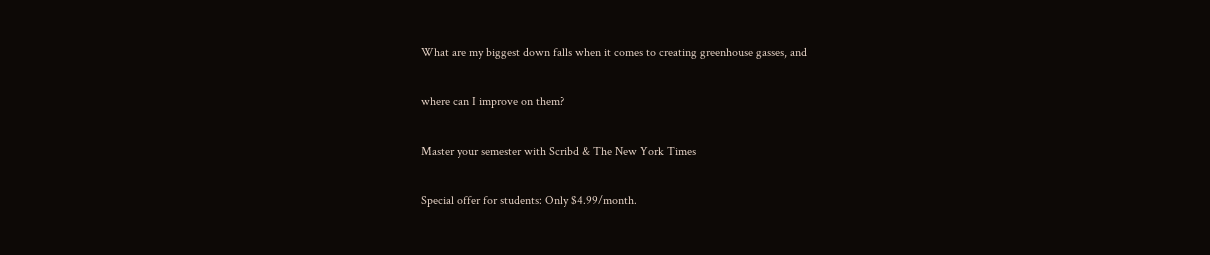What are my biggest down falls when it comes to creating greenhouse gasses, and

where can I improve on them?

Master your semester with Scribd & The New York Times

Special offer for students: Only $4.99/month.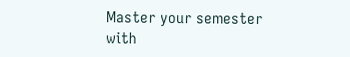Master your semester with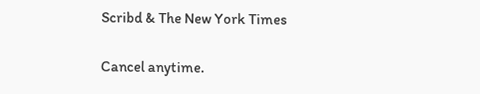Scribd & The New York Times

Cancel anytime.